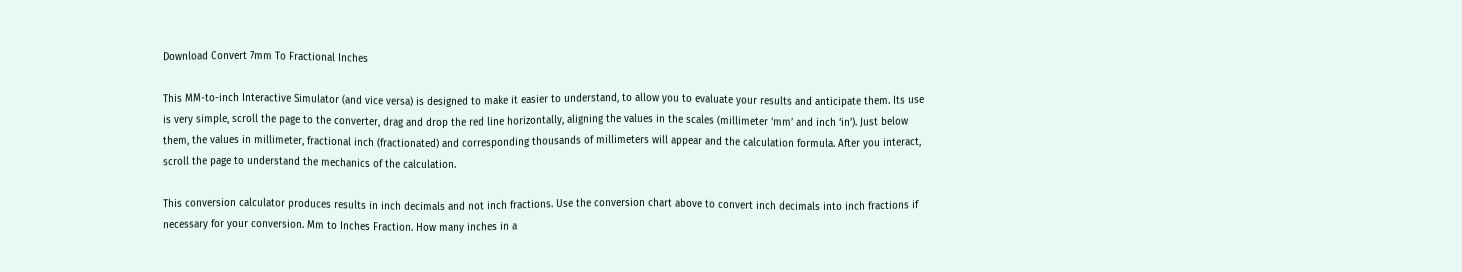Download Convert 7mm To Fractional Inches

This MM-to-inch Interactive Simulator (and vice versa) is designed to make it easier to understand, to allow you to evaluate your results and anticipate them. Its use is very simple, scroll the page to the converter, drag and drop the red line horizontally, aligning the values in the scales (millimeter ‘mm’ and inch ‘in’). Just below them, the values in millimeter, fractional inch (fractionated) and corresponding thousands of millimeters will appear and the calculation formula. After you interact, scroll the page to understand the mechanics of the calculation.

This conversion calculator produces results in inch decimals and not inch fractions. Use the conversion chart above to convert inch decimals into inch fractions if necessary for your conversion. Mm to Inches Fraction. How many inches in a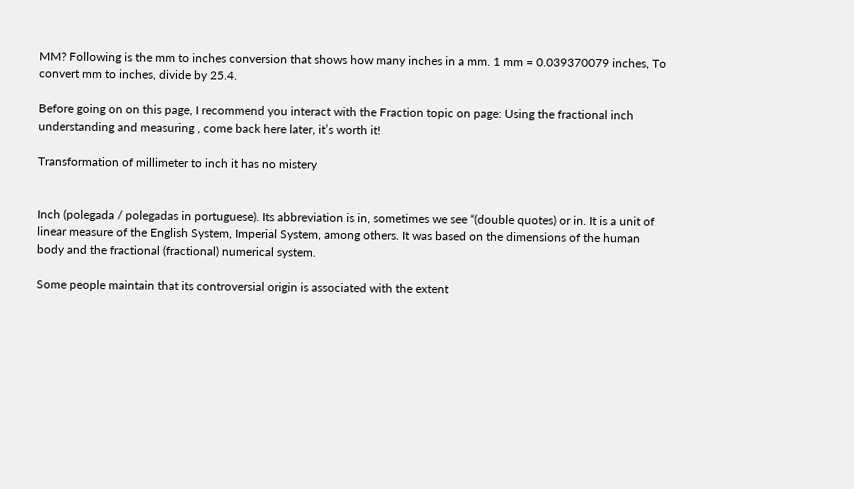MM? Following is the mm to inches conversion that shows how many inches in a mm. 1 mm = 0.039370079 inches, To convert mm to inches, divide by 25.4.

Before going on on this page, I recommend you interact with the Fraction topic on page: Using the fractional inch understanding and measuring , come back here later, it’s worth it!

Transformation of millimeter to inch it has no mistery


Inch (polegada / polegadas in portuguese). Its abbreviation is in, sometimes we see “(double quotes) or in. It is a unit of linear measure of the English System, Imperial System, among others. It was based on the dimensions of the human body and the fractional (fractional) numerical system.

Some people maintain that its controversial origin is associated with the extent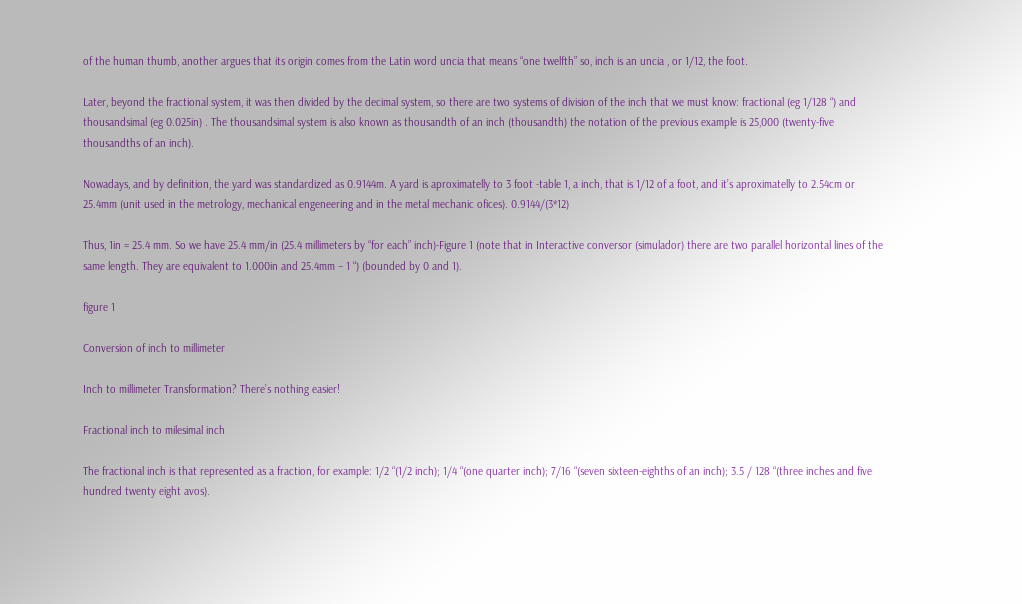of the human thumb, another argues that its origin comes from the Latin word uncia that means “one twelfth” so, inch is an uncia , or 1/12, the foot.

Later, beyond the fractional system, it was then divided by the decimal system, so there are two systems of division of the inch that we must know: fractional (eg 1/128 “) and thousandsimal (eg 0.025in) . The thousandsimal system is also known as thousandth of an inch (thousandth) the notation of the previous example is 25,000 (twenty-five thousandths of an inch).

Nowadays, and by definition, the yard was standardized as 0.9144m. A yard is aproximatelly to 3 foot -table 1, a inch, that is 1/12 of a foot, and it’s aproximatelly to 2.54cm or 25.4mm (unit used in the metrology, mechanical engeneering and in the metal mechanic ofices). 0.9144/(3*12)

Thus, 1in = 25.4 mm. So we have 25.4 mm/in (25.4 millimeters by “for each” inch)-Figure 1 (note that in Interactive conversor (simulador) there are two parallel horizontal lines of the same length. They are equivalent to 1.000in and 25.4mm – 1 “) (bounded by 0 and 1).

figure 1

Conversion of inch to millimeter

Inch to millimeter Transformation? There’s nothing easier!

Fractional inch to milesimal inch

The fractional inch is that represented as a fraction, for example: 1/2 “(1/2 inch); 1/4 “(one quarter inch); 7/16 “(seven sixteen-eighths of an inch); 3.5 / 128 “(three inches and five hundred twenty eight avos).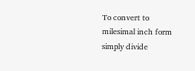To convert to milesimal inch form simply divide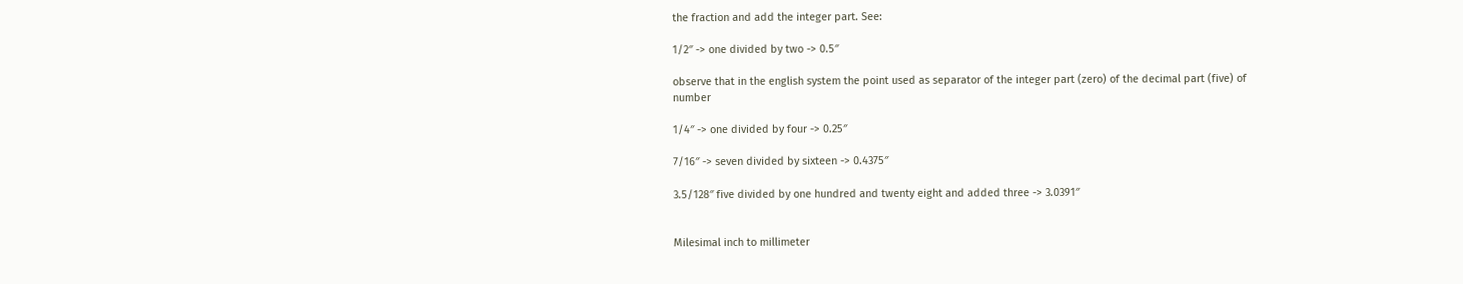the fraction and add the integer part. See:

1/2″ -> one divided by two -> 0.5″

observe that in the english system the point used as separator of the integer part (zero) of the decimal part (five) of number

1/4″ -> one divided by four -> 0.25″

7/16″ -> seven divided by sixteen -> 0.4375″

3.5/128″ five divided by one hundred and twenty eight and added three -> 3.0391″


Milesimal inch to millimeter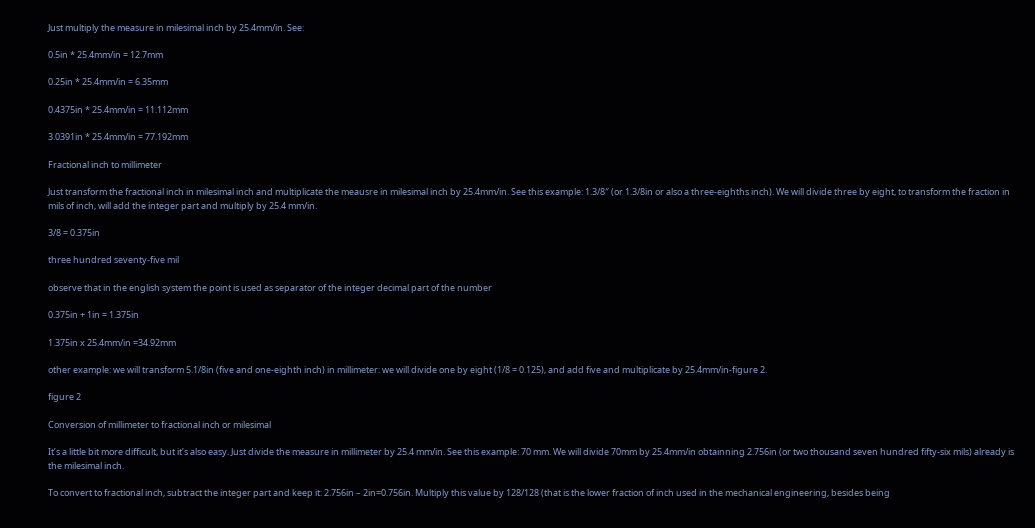Just multiply the measure in milesimal inch by 25.4mm/in. See:

0.5in * 25.4mm/in = 12.7mm

0.25in * 25.4mm/in = 6.35mm

0.4375in * 25.4mm/in = 11.112mm

3.0391in * 25.4mm/in = 77.192mm

Fractional inch to millimeter

Just transform the fractional inch in milesimal inch and multiplicate the meausre in milesimal inch by 25.4mm/in. See this example: 1.3/8″ (or 1.3/8in or also a three-eighths inch). We will divide three by eight, to transform the fraction in mils of inch, will add the integer part and multiply by 25.4 mm/in.

3/8 = 0.375in

three hundred seventy-five mil

observe that in the english system the point is used as separator of the integer decimal part of the number

0.375in + 1in = 1.375in

1.375in x 25.4mm/in =34.92mm

other example: we will transform 5.1/8in (five and one-eighth inch) in millimeter: we will divide one by eight (1/8 = 0.125), and add five and multiplicate by 25.4mm/in-figure 2.

figure 2

Conversion of millimeter to fractional inch or milesimal

It’s a little bit more difficult, but it’s also easy. Just divide the measure in millimeter by 25.4 mm/in. See this example: 70 mm. We will divide 70mm by 25.4mm/in obtainning 2.756in (or two thousand seven hundred fifty-six mils) already is the milesimal inch.

To convert to fractional inch, subtract the integer part and keep it: 2.756in – 2in=0.756in. Multiply this value by 128/128 (that is the lower fraction of inch used in the mechanical engineering, besides being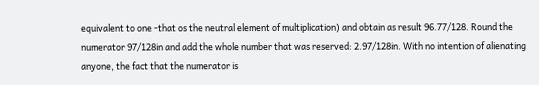equivalent to one -that os the neutral element of multiplication) and obtain as result 96.77/128. Round the numerator 97/128in and add the whole number that was reserved: 2.97/128in. With no intention of alienating anyone, the fact that the numerator is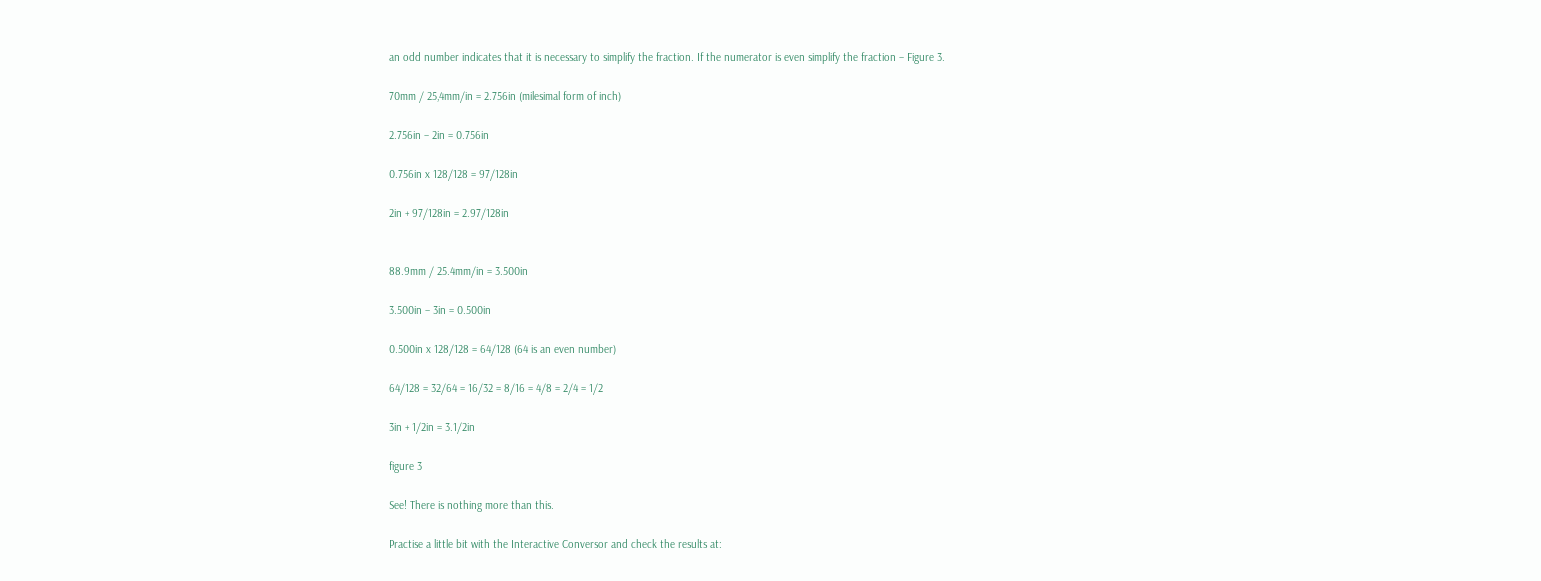an odd number indicates that it is necessary to simplify the fraction. If the numerator is even simplify the fraction – Figure 3.

70mm / 25,4mm/in = 2.756in (milesimal form of inch)

2.756in – 2in = 0.756in

0.756in x 128/128 = 97/128in

2in + 97/128in = 2.97/128in


88.9mm / 25.4mm/in = 3.500in

3.500in – 3in = 0.500in

0.500in x 128/128 = 64/128 (64 is an even number)

64/128 = 32/64 = 16/32 = 8/16 = 4/8 = 2/4 = 1/2

3in + 1/2in = 3.1/2in

figure 3

See! There is nothing more than this.

Practise a little bit with the Interactive Conversor and check the results at: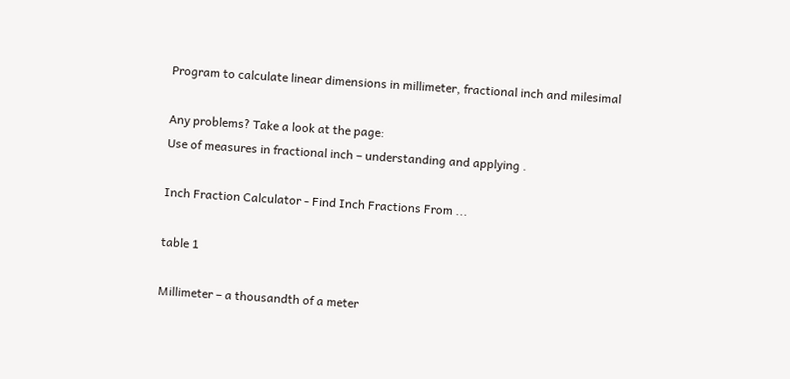Program to calculate linear dimensions in millimeter, fractional inch and milesimal

Any problems? Take a look at the page:
Use of measures in fractional inch – understanding and applying .

Inch Fraction Calculator - Find Inch Fractions From ...

table 1

Millimeter – a thousandth of a meter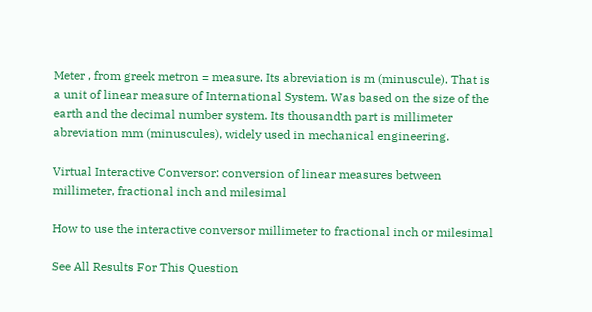Meter , from greek metron = measure. Its abreviation is m (minuscule). That is a unit of linear measure of International System. Was based on the size of the earth and the decimal number system. Its thousandth part is millimeter abreviation mm (minuscules), widely used in mechanical engineering.

Virtual Interactive Conversor: conversion of linear measures between millimeter, fractional inch and milesimal

How to use the interactive conversor millimeter to fractional inch or milesimal

See All Results For This Question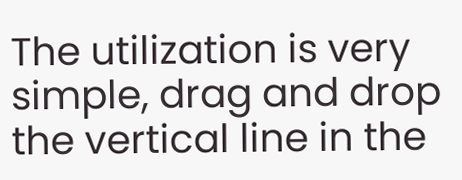The utilization is very simple, drag and drop the vertical line in the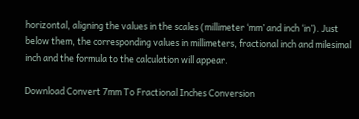horizontal, aligning the values in the scales (millimeter ‘mm’ and inch ‘in’). Just below them, the corresponding values in millimeters, fractional inch and milesimal inch and the formula to the calculation will appear.

Download Convert 7mm To Fractional Inches Conversion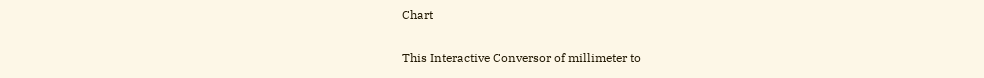Chart

This Interactive Conversor of millimeter to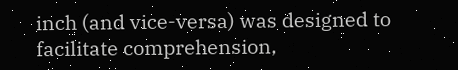inch (and vice-versa) was designed to facilitate comprehension,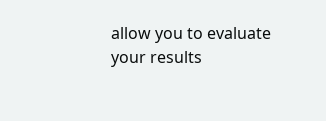allow you to evaluate your results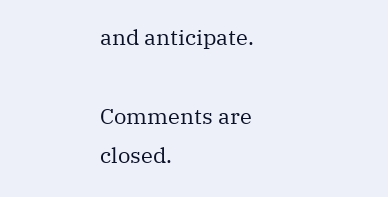and anticipate.

Comments are closed.